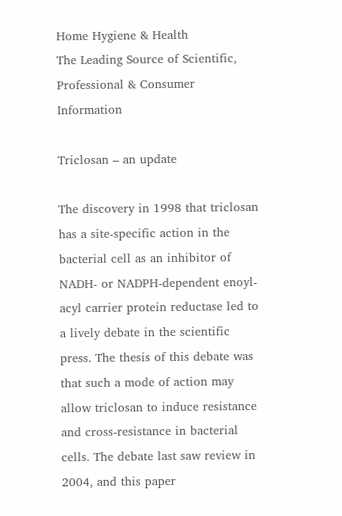Home Hygiene & Health
The Leading Source of Scientific, Professional & Consumer Information

Triclosan – an update

The discovery in 1998 that triclosan has a site-specific action in the bacterial cell as an inhibitor of NADH- or NADPH-dependent enoyl-acyl carrier protein reductase led to a lively debate in the scientific press. The thesis of this debate was that such a mode of action may allow triclosan to induce resistance and cross-resistance in bacterial cells. The debate last saw review in 2004, and this paper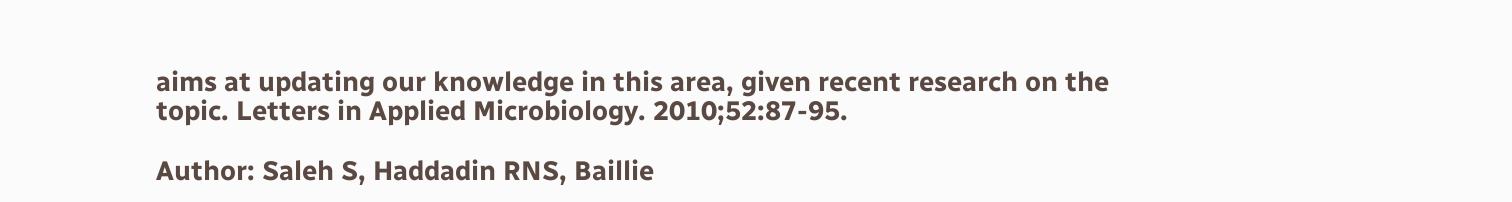aims at updating our knowledge in this area, given recent research on the topic. Letters in Applied Microbiology. 2010;52:87-95.

Author: Saleh S, Haddadin RNS, Baillie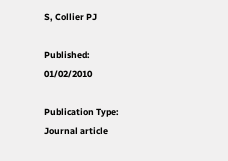S, Collier PJ

Published: 01/02/2010

Publication Type: Journal article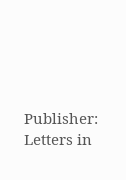Publisher: Letters in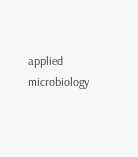applied microbiology